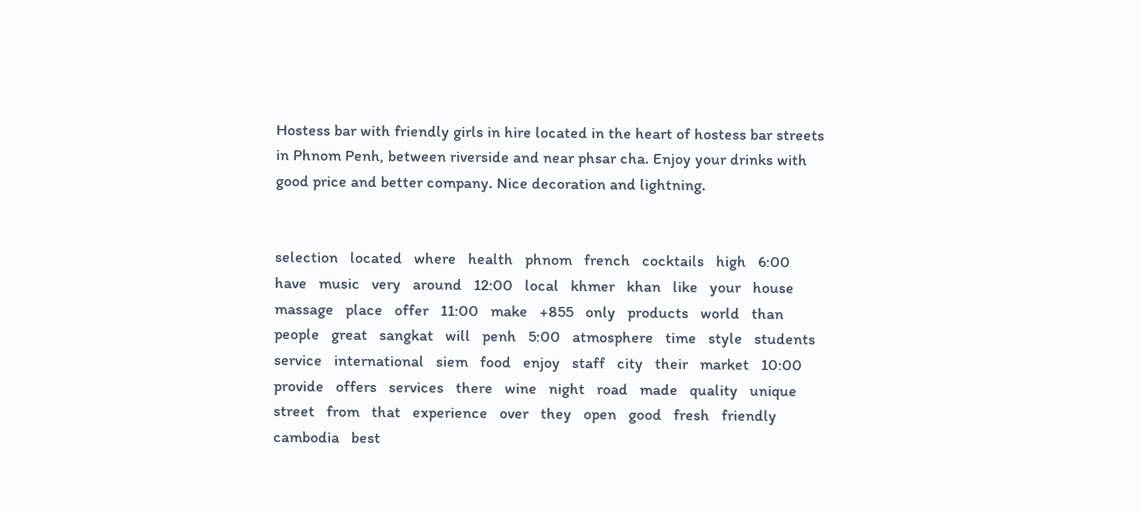Hostess bar with friendly girls in hire located in the heart of hostess bar streets in Phnom Penh, between riverside and near phsar cha. Enjoy your drinks with good price and better company. Nice decoration and lightning.


selection   located   where   health   phnom   french   cocktails   high   6:00   have   music   very   around   12:00   local   khmer   khan   like   your   house   massage   place   offer   11:00   make   +855   only   products   world   than   people   great   sangkat   will   penh   5:00   atmosphere   time   style   students   service   international   siem   food   enjoy   staff   city   their   market   10:00   provide   offers   services   there   wine   night   road   made   quality   unique   street   from   that   experience   over   they   open   good   fresh   friendly   cambodia   best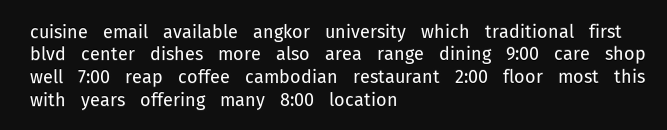cuisine   email   available   angkor   university   which   traditional   first   blvd   center   dishes   more   also   area   range   dining   9:00   care   shop   well   7:00   reap   coffee   cambodian   restaurant   2:00   floor   most   this   with   years   offering   many   8:00   location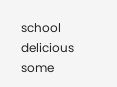school   delicious   some